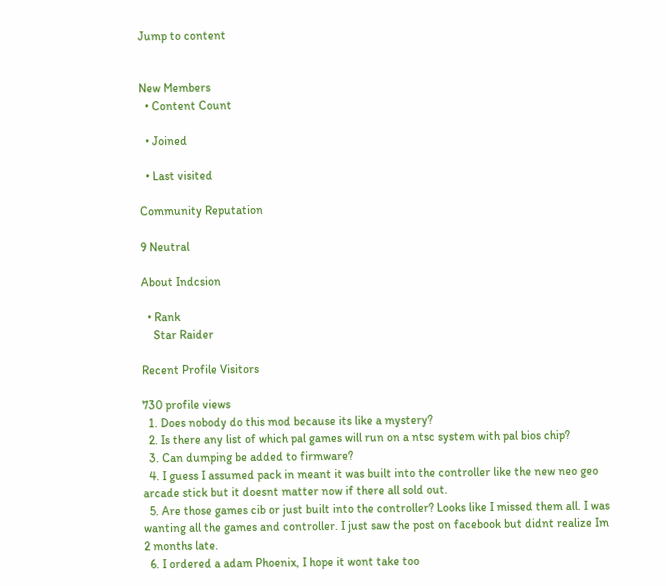Jump to content


New Members
  • Content Count

  • Joined

  • Last visited

Community Reputation

9 Neutral

About Indcsion

  • Rank
    Star Raider

Recent Profile Visitors

730 profile views
  1. Does nobody do this mod because its like a mystery?
  2. Is there any list of which pal games will run on a ntsc system with pal bios chip?
  3. Can dumping be added to firmware?
  4. I guess I assumed pack in meant it was built into the controller like the new neo geo arcade stick but it doesnt matter now if there all sold out.
  5. Are those games cib or just built into the controller? Looks like I missed them all. I was wanting all the games and controller. I just saw the post on facebook but didnt realize Im 2 months late.
  6. I ordered a adam Phoenix, I hope it wont take too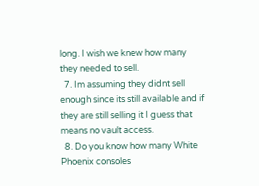long. I wish we knew how many they needed to sell.
  7. Im assuming they didnt sell enough since its still available and if they are still selling it I guess that means no vault access.
  8. Do you know how many White Phoenix consoles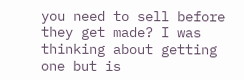you need to sell before they get made? I was thinking about getting one but is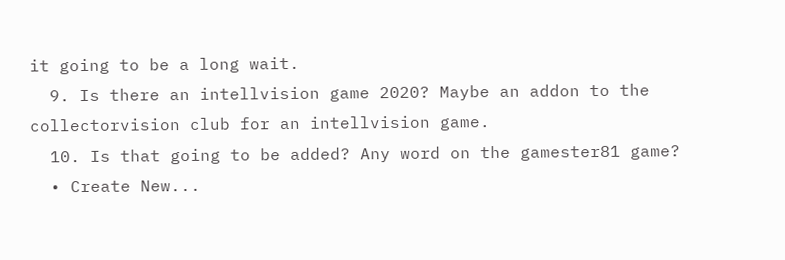it going to be a long wait.
  9. Is there an intellvision game 2020? Maybe an addon to the collectorvision club for an intellvision game.
  10. Is that going to be added? Any word on the gamester81 game?
  • Create New...